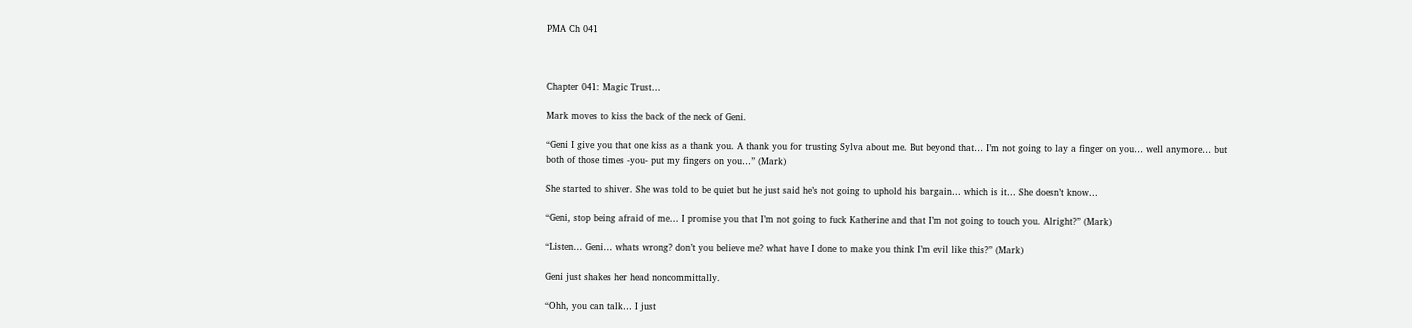PMA Ch 041



Chapter 041: Magic Trust…

Mark moves to kiss the back of the neck of Geni.

“Geni I give you that one kiss as a thank you. A thank you for trusting Sylva about me. But beyond that… I’m not going to lay a finger on you… well anymore… but both of those times -you- put my fingers on you…” (Mark)

She started to shiver. She was told to be quiet but he just said he’s not going to uphold his bargain… which is it… She doesn’t know…

“Geni, stop being afraid of me… I promise you that I’m not going to fuck Katherine and that I’m not going to touch you. Alright?” (Mark)

“Listen… Geni… whats wrong? don’t you believe me? what have I done to make you think I’m evil like this?” (Mark)

Geni just shakes her head noncommittally.

“Ohh, you can talk… I just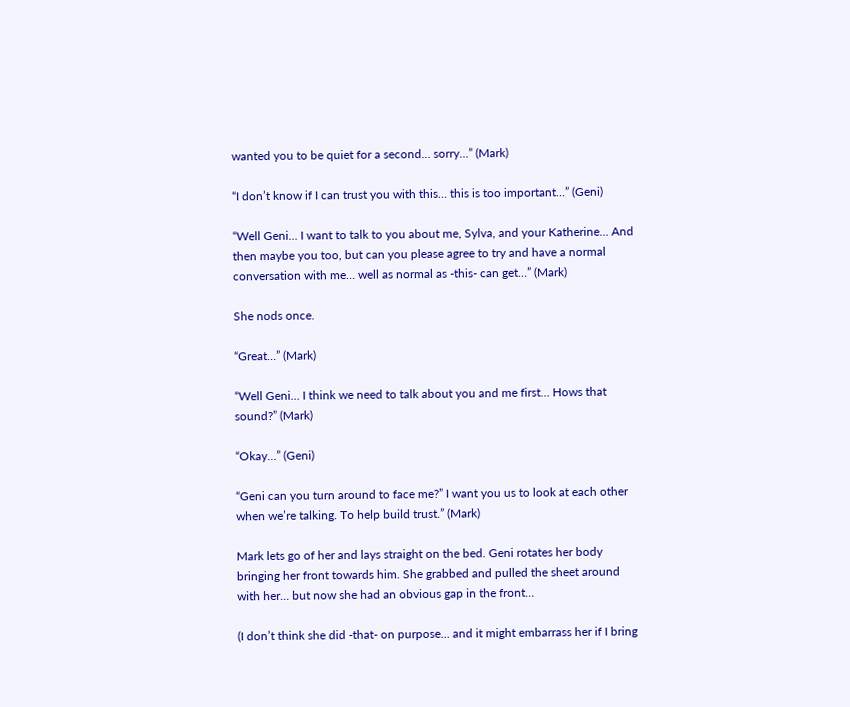wanted you to be quiet for a second… sorry…” (Mark)

“I don’t know if I can trust you with this… this is too important…” (Geni)

“Well Geni… I want to talk to you about me, Sylva, and your Katherine… And then maybe you too, but can you please agree to try and have a normal conversation with me… well as normal as -this- can get…” (Mark)

She nods once.

“Great…” (Mark)

“Well Geni… I think we need to talk about you and me first… Hows that sound?” (Mark)

“Okay…” (Geni)

“Geni can you turn around to face me?” I want you us to look at each other when we’re talking. To help build trust.” (Mark)

Mark lets go of her and lays straight on the bed. Geni rotates her body bringing her front towards him. She grabbed and pulled the sheet around with her… but now she had an obvious gap in the front…

(I don’t think she did -that- on purpose… and it might embarrass her if I bring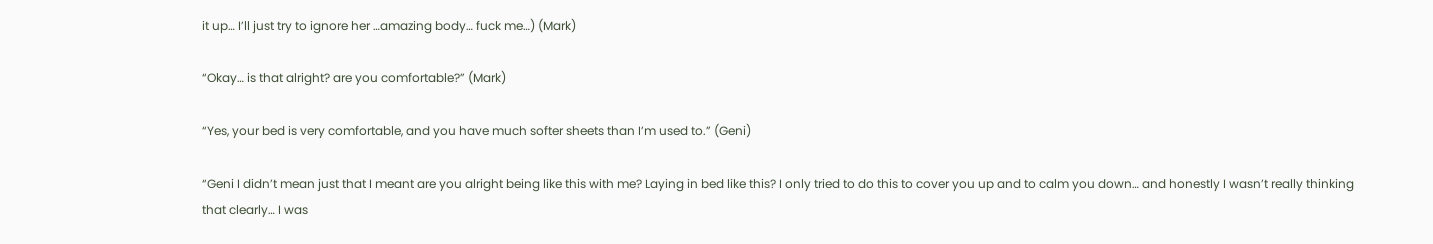it up… I’ll just try to ignore her …amazing body… fuck me…) (Mark)

“Okay… is that alright? are you comfortable?” (Mark)

“Yes, your bed is very comfortable, and you have much softer sheets than I’m used to.” (Geni)

“Geni I didn’t mean just that I meant are you alright being like this with me? Laying in bed like this? I only tried to do this to cover you up and to calm you down… and honestly I wasn’t really thinking that clearly… I was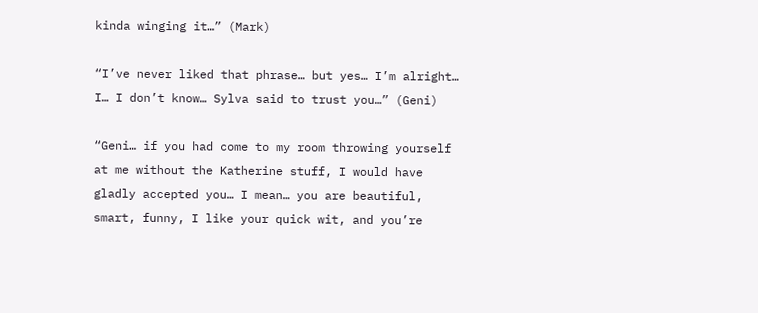kinda winging it…” (Mark)

“I’ve never liked that phrase… but yes… I’m alright… I… I don’t know… Sylva said to trust you…” (Geni)

“Geni… if you had come to my room throwing yourself at me without the Katherine stuff, I would have gladly accepted you… I mean… you are beautiful, smart, funny, I like your quick wit, and you’re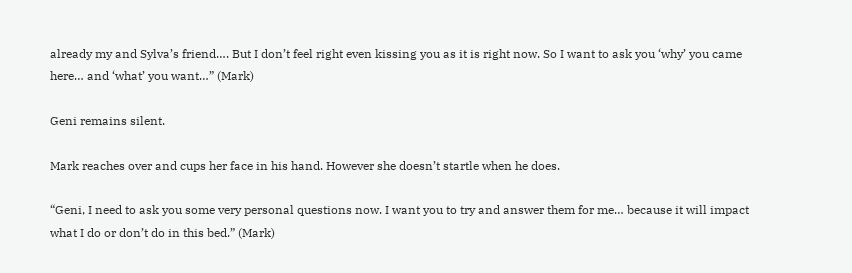already my and Sylva’s friend…. But I don’t feel right even kissing you as it is right now. So I want to ask you ‘why’ you came here… and ‘what’ you want…” (Mark)

Geni remains silent.

Mark reaches over and cups her face in his hand. However she doesn’t startle when he does.

“Geni, I need to ask you some very personal questions now. I want you to try and answer them for me… because it will impact what I do or don’t do in this bed.” (Mark)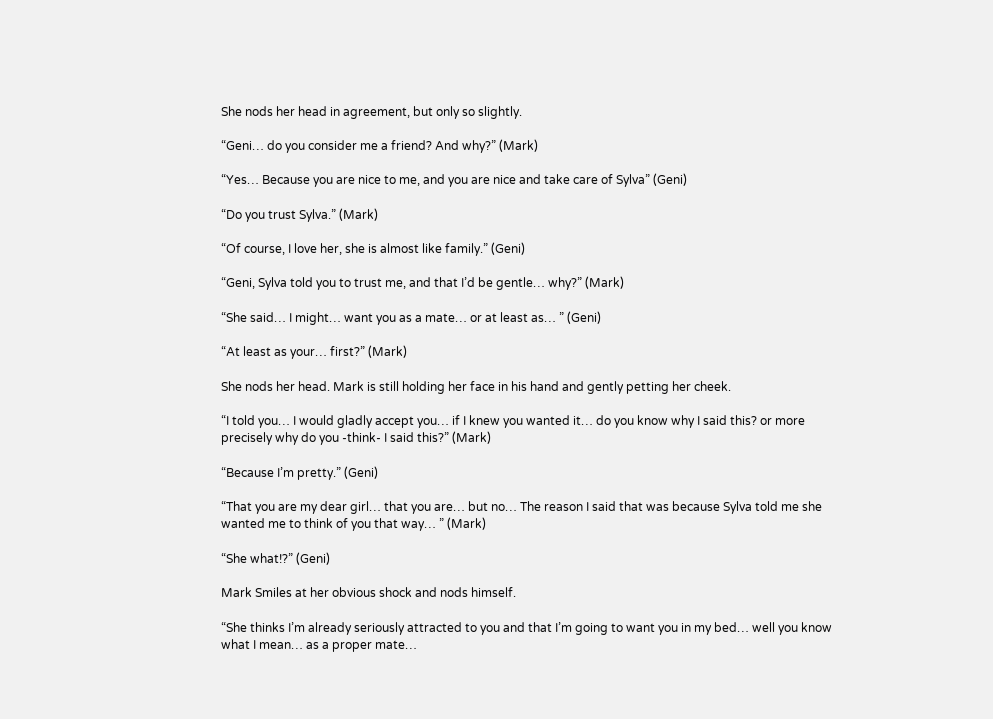She nods her head in agreement, but only so slightly.

“Geni… do you consider me a friend? And why?” (Mark)

“Yes… Because you are nice to me, and you are nice and take care of Sylva” (Geni)

“Do you trust Sylva.” (Mark)

“Of course, I love her, she is almost like family.” (Geni)

“Geni, Sylva told you to trust me, and that I’d be gentle… why?” (Mark)

“She said… I might… want you as a mate… or at least as… ” (Geni)

“At least as your… first?” (Mark)

She nods her head. Mark is still holding her face in his hand and gently petting her cheek.

“I told you… I would gladly accept you… if I knew you wanted it… do you know why I said this? or more precisely why do you -think- I said this?” (Mark)

“Because I’m pretty.” (Geni)

“That you are my dear girl… that you are… but no… The reason I said that was because Sylva told me she wanted me to think of you that way… ” (Mark)

“She what!?” (Geni)

Mark Smiles at her obvious shock and nods himself.

“She thinks I’m already seriously attracted to you and that I’m going to want you in my bed… well you know what I mean… as a proper mate…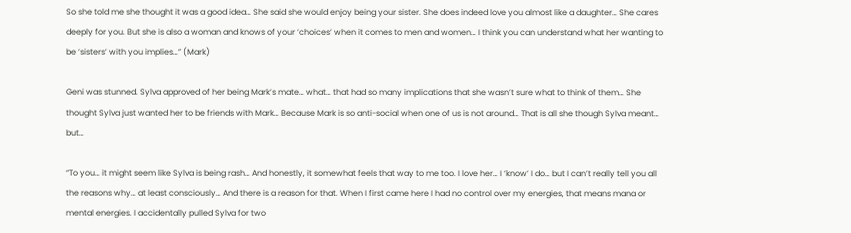So she told me she thought it was a good idea… She said she would enjoy being your sister. She does indeed love you almost like a daughter… She cares deeply for you. But she is also a woman and knows of your ‘choices’ when it comes to men and women… I think you can understand what her wanting to be ‘sisters’ with you implies…” (Mark)

Geni was stunned. Sylva approved of her being Mark’s mate… what… that had so many implications that she wasn’t sure what to think of them… She thought Sylva just wanted her to be friends with Mark… Because Mark is so anti-social when one of us is not around… That is all she though Sylva meant… but…

“To you… it might seem like Sylva is being rash… And honestly, it somewhat feels that way to me too. I love her… I ‘know’ I do… but I can’t really tell you all the reasons why… at least consciously… And there is a reason for that. When I first came here I had no control over my energies, that means mana or mental energies. I accidentally pulled Sylva for two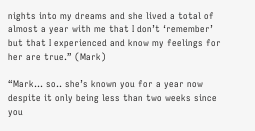nights into my dreams and she lived a total of almost a year with me that I don’t ‘remember’ but that I experienced and know my feelings for her are true.” (Mark)

“Mark… so.. she’s known you for a year now despite it only being less than two weeks since you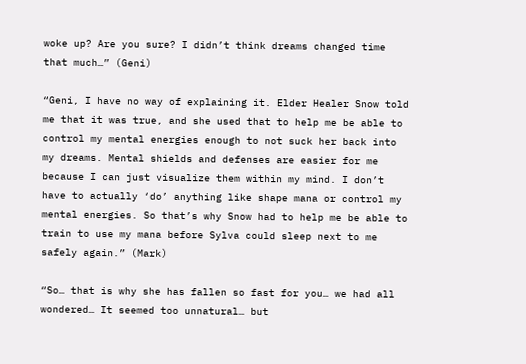woke up? Are you sure? I didn’t think dreams changed time that much…” (Geni)

“Geni, I have no way of explaining it. Elder Healer Snow told me that it was true, and she used that to help me be able to control my mental energies enough to not suck her back into my dreams. Mental shields and defenses are easier for me because I can just visualize them within my mind. I don’t have to actually ‘do’ anything like shape mana or control my mental energies. So that’s why Snow had to help me be able to train to use my mana before Sylva could sleep next to me safely again.” (Mark)

“So… that is why she has fallen so fast for you… we had all wondered… It seemed too unnatural… but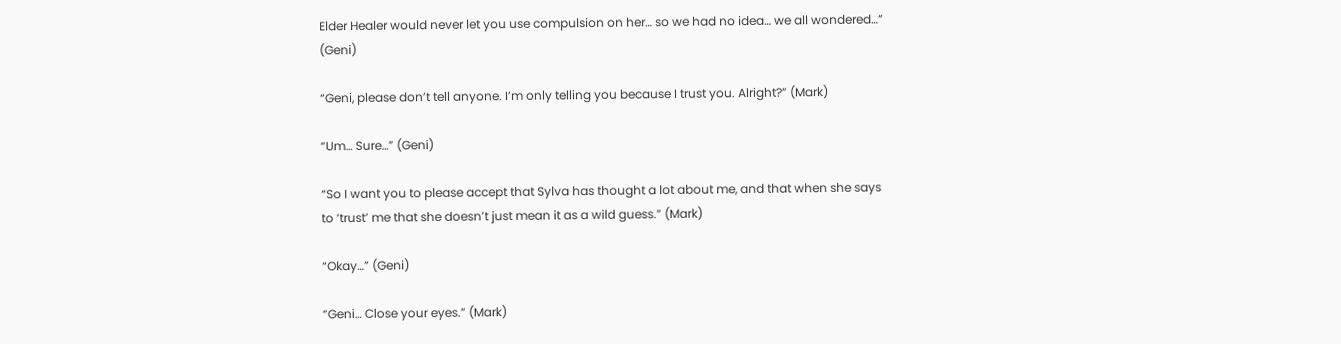Elder Healer would never let you use compulsion on her… so we had no idea… we all wondered…” (Geni)

“Geni, please don’t tell anyone. I’m only telling you because I trust you. Alright?” (Mark)

“Um… Sure…” (Geni)

“So I want you to please accept that Sylva has thought a lot about me, and that when she says to ‘trust’ me that she doesn’t just mean it as a wild guess.” (Mark)

“Okay…” (Geni)

“Geni… Close your eyes.” (Mark)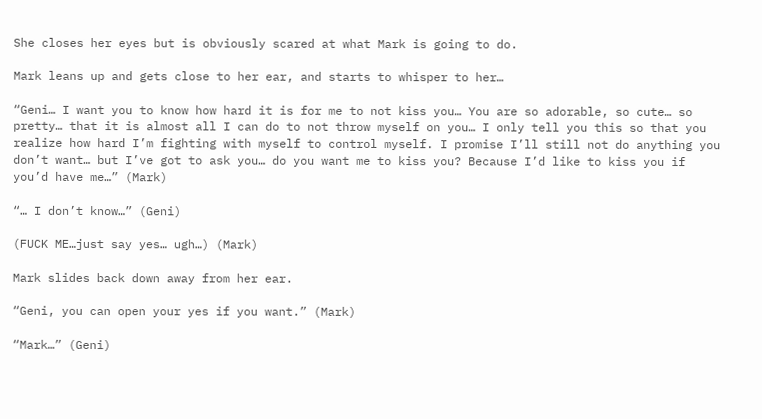She closes her eyes but is obviously scared at what Mark is going to do.

Mark leans up and gets close to her ear, and starts to whisper to her…

“Geni… I want you to know how hard it is for me to not kiss you… You are so adorable, so cute… so pretty… that it is almost all I can do to not throw myself on you… I only tell you this so that you realize how hard I’m fighting with myself to control myself. I promise I’ll still not do anything you don’t want… but I’ve got to ask you… do you want me to kiss you? Because I’d like to kiss you if you’d have me…” (Mark)

“… I don’t know…” (Geni)

(FUCK ME…just say yes… ugh…) (Mark)

Mark slides back down away from her ear.

“Geni, you can open your yes if you want.” (Mark)

“Mark…” (Geni)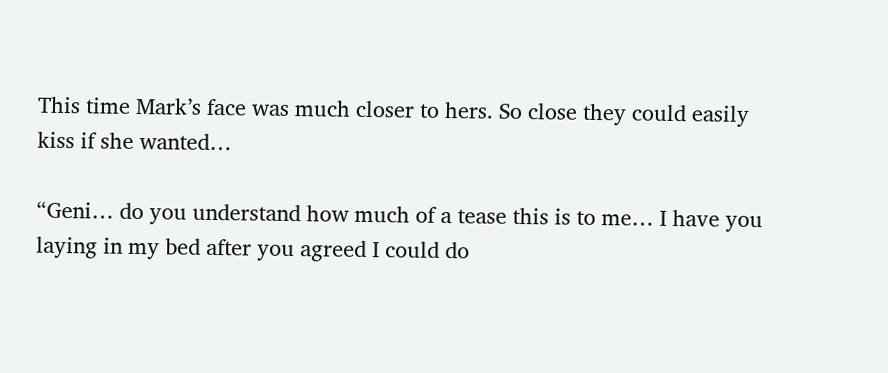This time Mark’s face was much closer to hers. So close they could easily kiss if she wanted…

“Geni… do you understand how much of a tease this is to me… I have you laying in my bed after you agreed I could do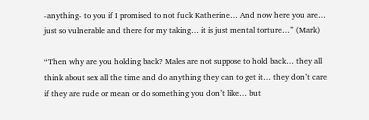-anything- to you if I promised to not fuck Katherine… And now here you are… just so vulnerable and there for my taking… it is just mental torture…” (Mark)

“Then why are you holding back? Males are not suppose to hold back… they all think about sex all the time and do anything they can to get it… they don’t care if they are rude or mean or do something you don’t like… but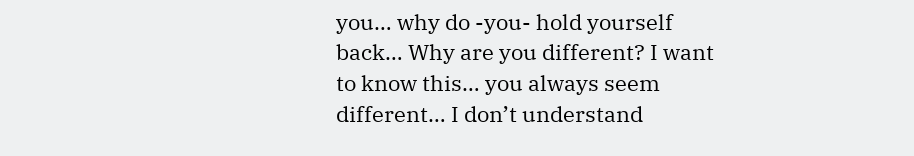you… why do -you- hold yourself back… Why are you different? I want to know this… you always seem different… I don’t understand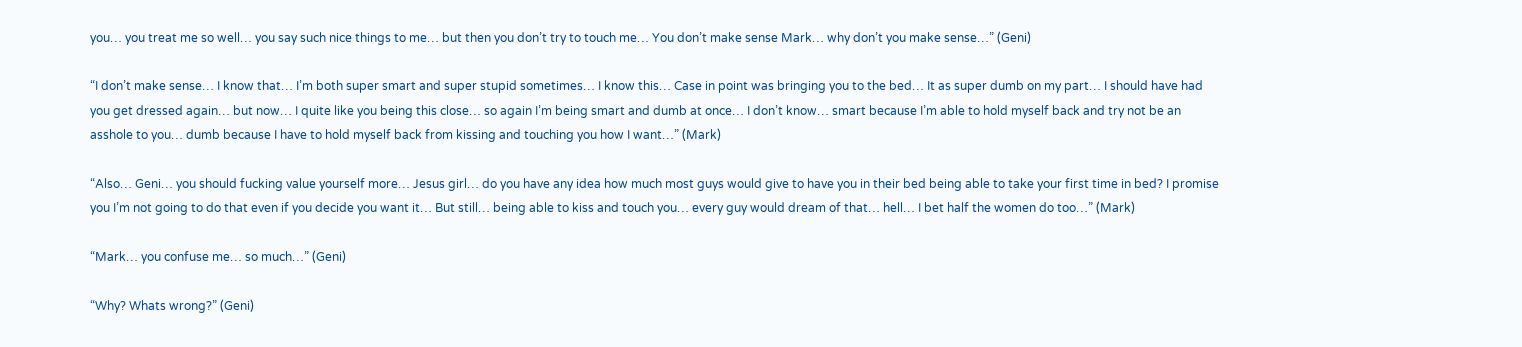you… you treat me so well… you say such nice things to me… but then you don’t try to touch me… You don’t make sense Mark… why don’t you make sense…” (Geni)

“I don’t make sense… I know that… I’m both super smart and super stupid sometimes… I know this… Case in point was bringing you to the bed… It as super dumb on my part… I should have had you get dressed again… but now… I quite like you being this close… so again I’m being smart and dumb at once… I don’t know… smart because I’m able to hold myself back and try not be an asshole to you… dumb because I have to hold myself back from kissing and touching you how I want…” (Mark)

“Also… Geni… you should fucking value yourself more… Jesus girl… do you have any idea how much most guys would give to have you in their bed being able to take your first time in bed? I promise you I’m not going to do that even if you decide you want it… But still… being able to kiss and touch you… every guy would dream of that… hell… I bet half the women do too…” (Mark)

“Mark… you confuse me… so much…” (Geni)

“Why? Whats wrong?” (Geni)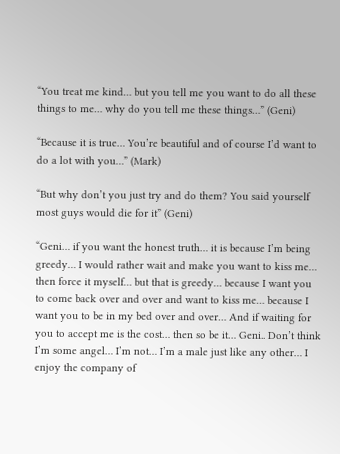“You treat me kind… but you tell me you want to do all these things to me… why do you tell me these things…” (Geni)

“Because it is true… You’re beautiful and of course I’d want to do a lot with you…” (Mark)

“But why don’t you just try and do them? You said yourself most guys would die for it” (Geni)

“Geni… if you want the honest truth… it is because I’m being greedy… I would rather wait and make you want to kiss me… then force it myself… but that is greedy… because I want you to come back over and over and want to kiss me… because I want you to be in my bed over and over… And if waiting for you to accept me is the cost… then so be it… Geni.. Don’t think I’m some angel… I’m not… I’m a male just like any other… I enjoy the company of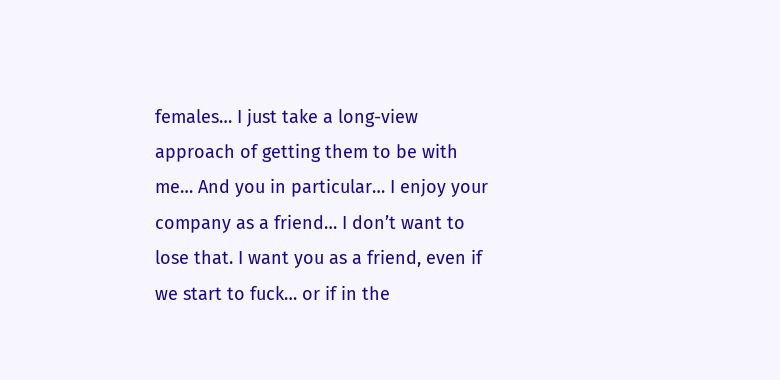females… I just take a long-view approach of getting them to be with me… And you in particular… I enjoy your company as a friend… I don’t want to lose that. I want you as a friend, even if we start to fuck… or if in the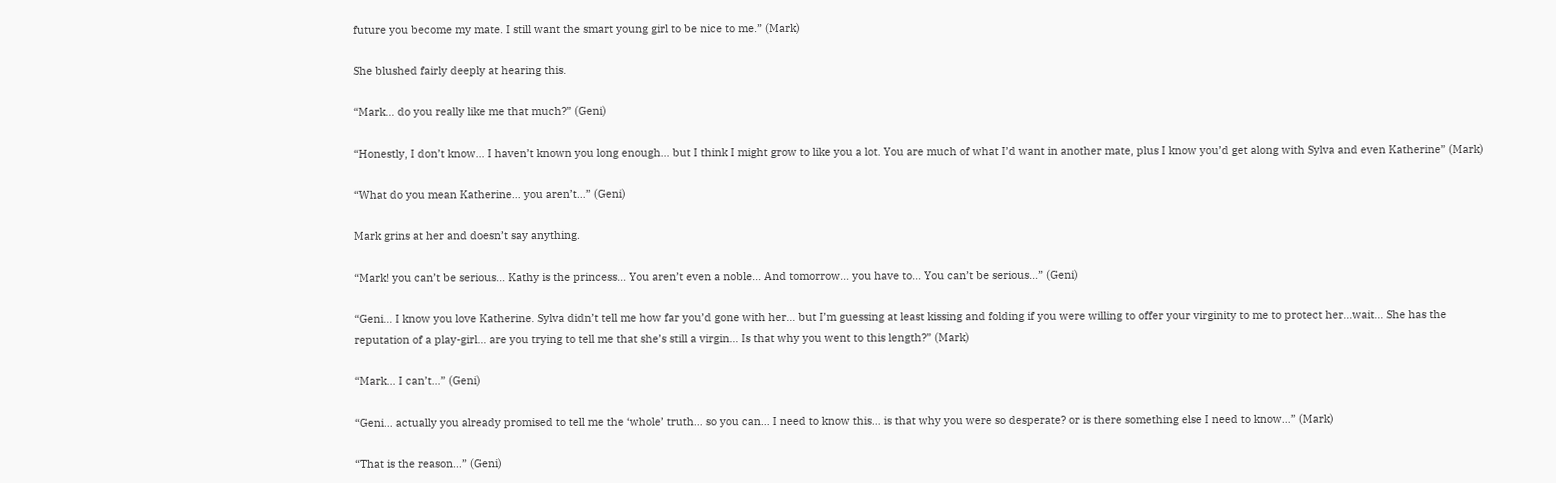future you become my mate. I still want the smart young girl to be nice to me.” (Mark)

She blushed fairly deeply at hearing this.

“Mark… do you really like me that much?” (Geni)

“Honestly, I don’t know… I haven’t known you long enough… but I think I might grow to like you a lot. You are much of what I’d want in another mate, plus I know you’d get along with Sylva and even Katherine” (Mark)

“What do you mean Katherine… you aren’t…” (Geni)

Mark grins at her and doesn’t say anything.

“Mark! you can’t be serious… Kathy is the princess… You aren’t even a noble… And tomorrow… you have to… You can’t be serious…” (Geni)

“Geni… I know you love Katherine. Sylva didn’t tell me how far you’d gone with her… but I’m guessing at least kissing and folding if you were willing to offer your virginity to me to protect her…wait… She has the reputation of a play-girl… are you trying to tell me that she’s still a virgin… Is that why you went to this length?” (Mark)

“Mark… I can’t…” (Geni)

“Geni… actually you already promised to tell me the ‘whole’ truth… so you can… I need to know this… is that why you were so desperate? or is there something else I need to know…” (Mark)

“That is the reason…” (Geni)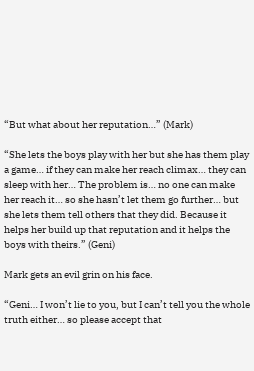“But what about her reputation…” (Mark)

“She lets the boys play with her but she has them play a game… if they can make her reach climax… they can sleep with her… The problem is… no one can make her reach it… so she hasn’t let them go further… but she lets them tell others that they did. Because it helps her build up that reputation and it helps the boys with theirs.” (Geni)

Mark gets an evil grin on his face.

“Geni… I won’t lie to you, but I can’t tell you the whole truth either… so please accept that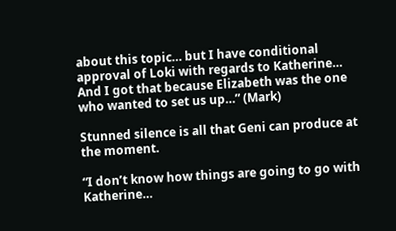about this topic… but I have conditional approval of Loki with regards to Katherine… And I got that because Elizabeth was the one who wanted to set us up…” (Mark)

Stunned silence is all that Geni can produce at the moment.

“I don’t know how things are going to go with Katherine…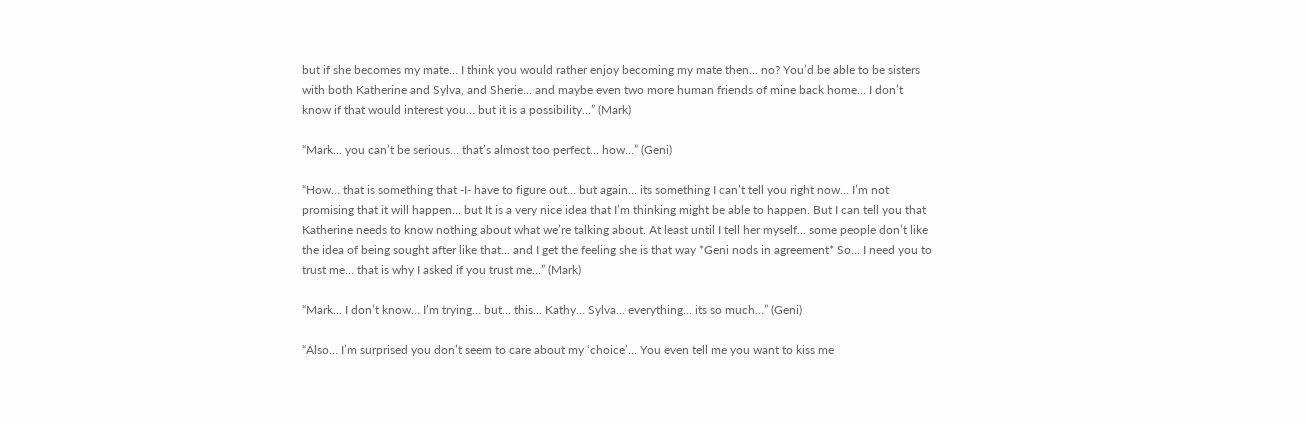but if she becomes my mate… I think you would rather enjoy becoming my mate then… no? You’d be able to be sisters with both Katherine and Sylva, and Sherie… and maybe even two more human friends of mine back home… I don’t know if that would interest you… but it is a possibility…” (Mark)

“Mark… you can’t be serious… that’s almost too perfect… how…” (Geni)

“How… that is something that -I- have to figure out… but again… its something I can’t tell you right now… I’m not promising that it will happen… but It is a very nice idea that I’m thinking might be able to happen. But I can tell you that Katherine needs to know nothing about what we’re talking about. At least until I tell her myself… some people don’t like the idea of being sought after like that… and I get the feeling she is that way *Geni nods in agreement* So… I need you to trust me… that is why I asked if you trust me…” (Mark)

“Mark… I don’t know… I’m trying… but… this… Kathy… Sylva… everything… its so much…” (Geni)

“Also… I’m surprised you don’t seem to care about my ‘choice’… You even tell me you want to kiss me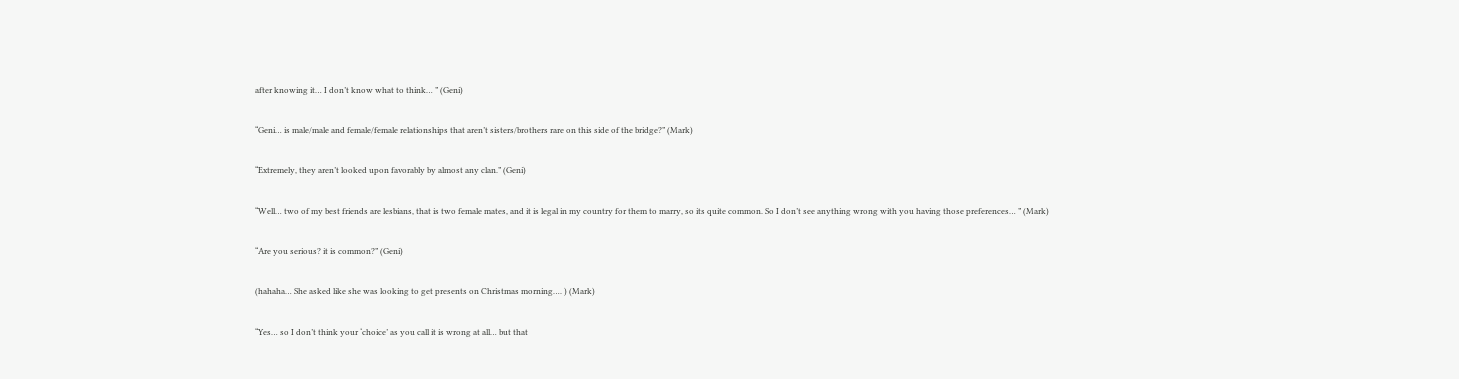after knowing it… I don’t know what to think… ” (Geni)

“Geni… is male/male and female/female relationships that aren’t sisters/brothers rare on this side of the bridge?” (Mark)

“Extremely, they aren’t looked upon favorably by almost any clan.” (Geni)

“Well… two of my best friends are lesbians, that is two female mates, and it is legal in my country for them to marry, so its quite common. So I don’t see anything wrong with you having those preferences… ” (Mark)

“Are you serious? it is common?” (Geni)

(hahaha… She asked like she was looking to get presents on Christmas morning…. ) (Mark)

“Yes… so I don’t think your ‘choice’ as you call it is wrong at all… but that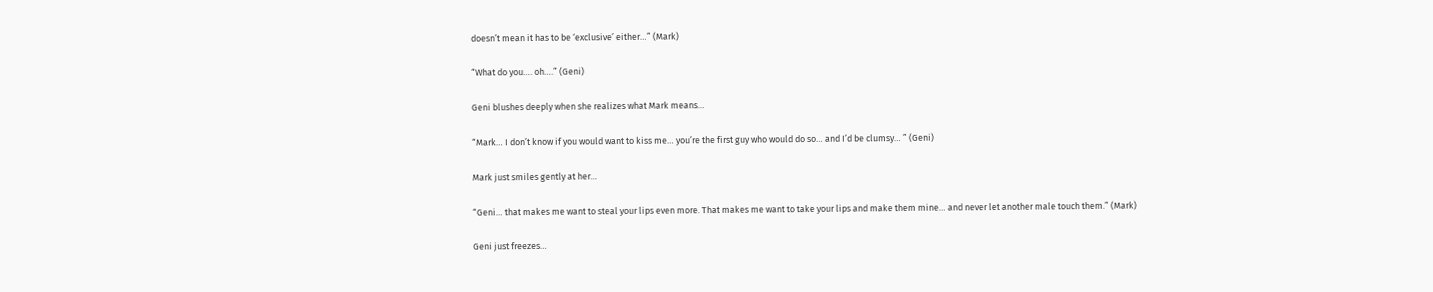doesn’t mean it has to be ‘exclusive’ either…” (Mark)

“What do you…. oh….” (Geni)

Geni blushes deeply when she realizes what Mark means…

“Mark… I don’t know if you would want to kiss me… you’re the first guy who would do so… and I’d be clumsy… ” (Geni)

Mark just smiles gently at her…

“Geni… that makes me want to steal your lips even more. That makes me want to take your lips and make them mine… and never let another male touch them.” (Mark)

Geni just freezes…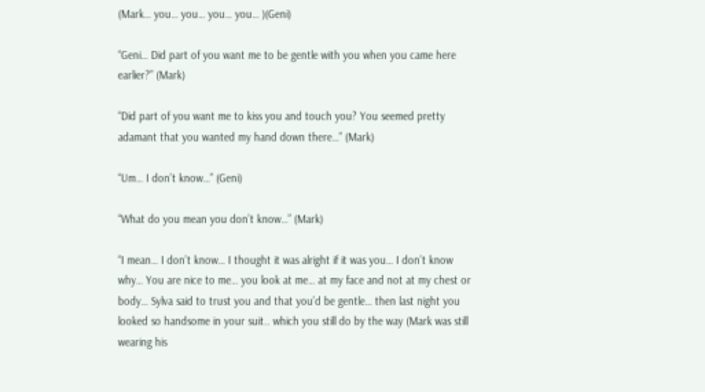(Mark… you… you… you… you… )(Geni)

“Geni… Did part of you want me to be gentle with you when you came here earlier?” (Mark)

“Did part of you want me to kiss you and touch you? You seemed pretty adamant that you wanted my hand down there…” (Mark)

“Um… I don’t know…” (Geni)

“What do you mean you don’t know…” (Mark)

“I mean… I don’t know… I thought it was alright if it was you… I don’t know why… You are nice to me… you look at me… at my face and not at my chest or body… Sylva said to trust you and that you’d be gentle… then last night you looked so handsome in your suit.. which you still do by the way (Mark was still wearing his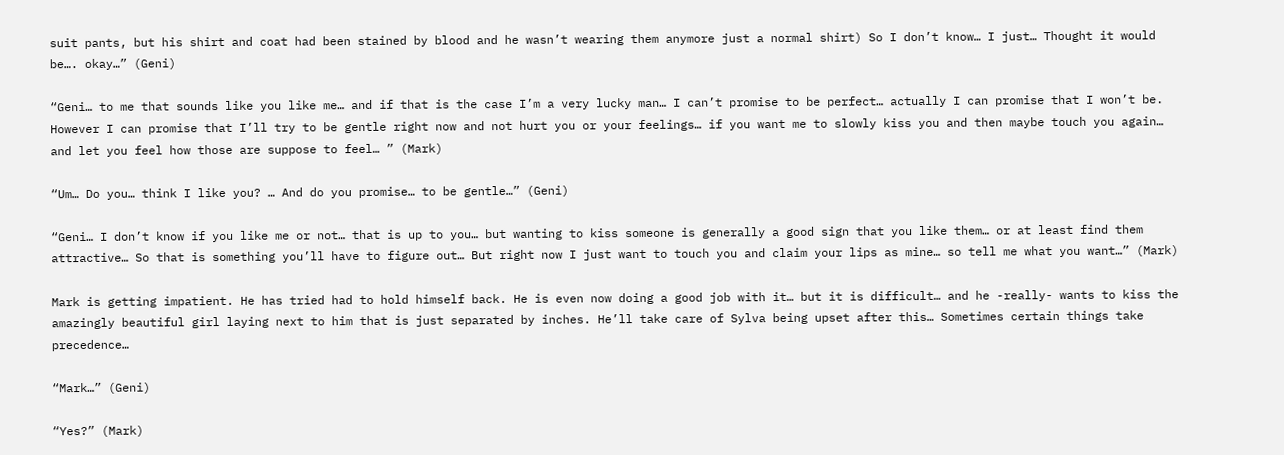suit pants, but his shirt and coat had been stained by blood and he wasn’t wearing them anymore just a normal shirt) So I don’t know… I just… Thought it would be…. okay…” (Geni)

“Geni… to me that sounds like you like me… and if that is the case I’m a very lucky man… I can’t promise to be perfect… actually I can promise that I won’t be. However I can promise that I’ll try to be gentle right now and not hurt you or your feelings… if you want me to slowly kiss you and then maybe touch you again… and let you feel how those are suppose to feel… ” (Mark)

“Um… Do you… think I like you? … And do you promise… to be gentle…” (Geni)

“Geni… I don’t know if you like me or not… that is up to you… but wanting to kiss someone is generally a good sign that you like them… or at least find them attractive… So that is something you’ll have to figure out… But right now I just want to touch you and claim your lips as mine… so tell me what you want…” (Mark)

Mark is getting impatient. He has tried had to hold himself back. He is even now doing a good job with it… but it is difficult… and he -really- wants to kiss the amazingly beautiful girl laying next to him that is just separated by inches. He’ll take care of Sylva being upset after this… Sometimes certain things take precedence…

“Mark…” (Geni)

“Yes?” (Mark)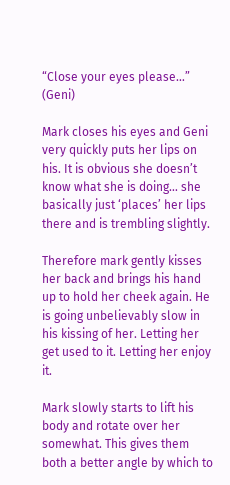“Close your eyes please…” (Geni)

Mark closes his eyes and Geni very quickly puts her lips on his. It is obvious she doesn’t know what she is doing… she basically just ‘places’ her lips there and is trembling slightly.

Therefore mark gently kisses her back and brings his hand up to hold her cheek again. He is going unbelievably slow in his kissing of her. Letting her get used to it. Letting her enjoy it.

Mark slowly starts to lift his body and rotate over her somewhat. This gives them both a better angle by which to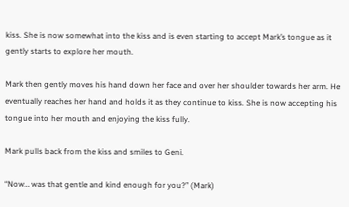kiss. She is now somewhat into the kiss and is even starting to accept Mark’s tongue as it gently starts to explore her mouth.

Mark then gently moves his hand down her face and over her shoulder towards her arm. He eventually reaches her hand and holds it as they continue to kiss. She is now accepting his tongue into her mouth and enjoying the kiss fully.

Mark pulls back from the kiss and smiles to Geni.

“Now… was that gentle and kind enough for you?” (Mark)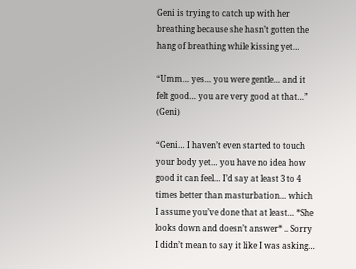Geni is trying to catch up with her breathing because she hasn’t gotten the hang of breathing while kissing yet…

“Umm… yes… you were gentle… and it felt good… you are very good at that…” (Geni)

“Geni… I haven’t even started to touch your body yet… you have no idea how good it can feel… I’d say at least 3 to 4 times better than masturbation… which I assume you’ve done that at least… *She looks down and doesn’t answer* .. Sorry I didn’t mean to say it like I was asking…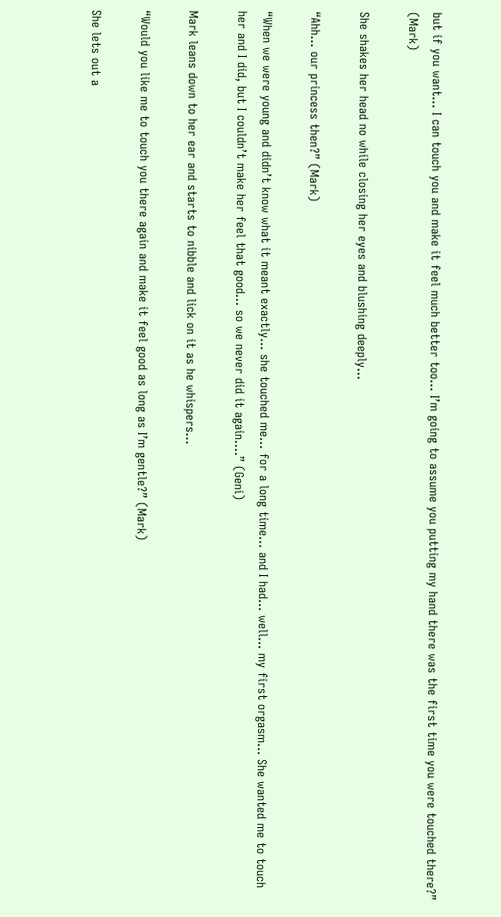but if you want… I can touch you and make it feel much better too… I’m going to assume you putting my hand there was the first time you were touched there?” (Mark)

She shakes her head no while closing her eyes and blushing deeply…

“Ahh… our princess then?” (Mark)

“When we were young and didn’t know what it meant exactly… she touched me… for a long time… and I had… well… my first orgasm… She wanted me to touch her and I did, but I couldn’t make her feel that good… so we never did it again….” (Geni)

Mark leans down to her ear and starts to nibble and lick on it as he whispers…

“Would you like me to touch you there again and make it feel good as long as I’m gentle?” (Mark)

She lets out a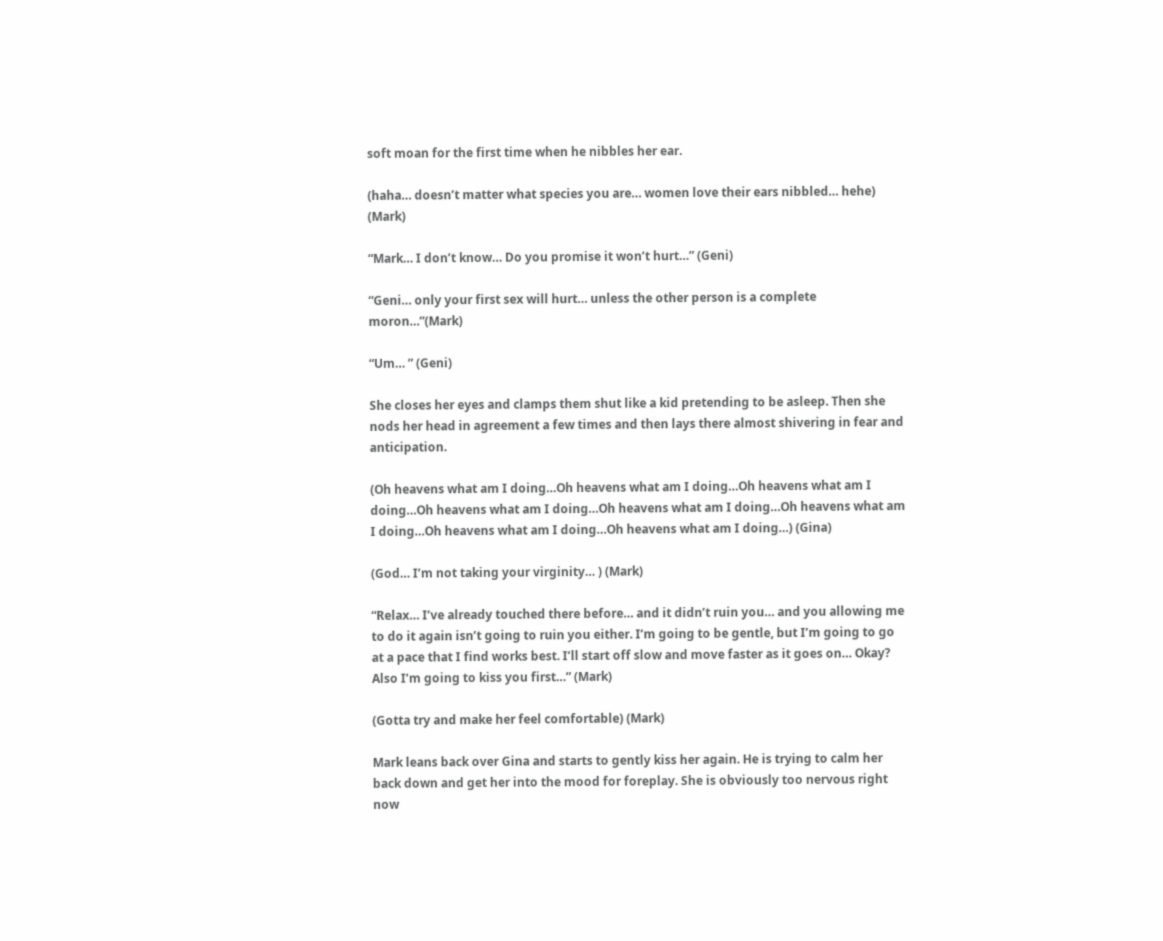soft moan for the first time when he nibbles her ear.

(haha… doesn’t matter what species you are… women love their ears nibbled… hehe) (Mark)

“Mark… I don’t know… Do you promise it won’t hurt…” (Geni)

“Geni… only your first sex will hurt… unless the other person is a complete moron…”(Mark)

“Um… ” (Geni)

She closes her eyes and clamps them shut like a kid pretending to be asleep. Then she nods her head in agreement a few times and then lays there almost shivering in fear and anticipation.

(Oh heavens what am I doing…Oh heavens what am I doing…Oh heavens what am I doing…Oh heavens what am I doing…Oh heavens what am I doing…Oh heavens what am I doing…Oh heavens what am I doing…Oh heavens what am I doing…) (Gina)

(God… I’m not taking your virginity… ) (Mark)

“Relax… I’ve already touched there before… and it didn’t ruin you… and you allowing me to do it again isn’t going to ruin you either. I’m going to be gentle, but I’m going to go at a pace that I find works best. I’ll start off slow and move faster as it goes on… Okay? Also I’m going to kiss you first…” (Mark)

(Gotta try and make her feel comfortable) (Mark)

Mark leans back over Gina and starts to gently kiss her again. He is trying to calm her back down and get her into the mood for foreplay. She is obviously too nervous right now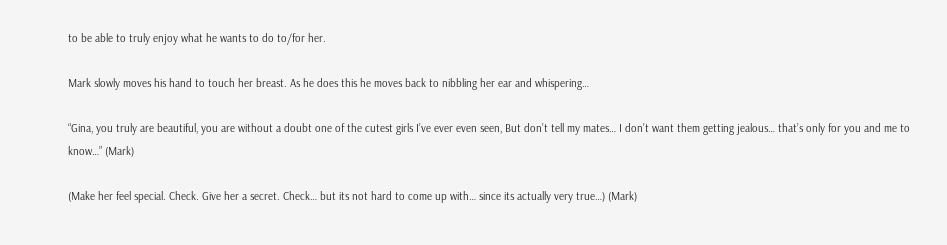to be able to truly enjoy what he wants to do to/for her.

Mark slowly moves his hand to touch her breast. As he does this he moves back to nibbling her ear and whispering…

“Gina, you truly are beautiful, you are without a doubt one of the cutest girls I’ve ever even seen, But don’t tell my mates… I don’t want them getting jealous… that’s only for you and me to know…” (Mark)

(Make her feel special. Check. Give her a secret. Check… but its not hard to come up with… since its actually very true…) (Mark)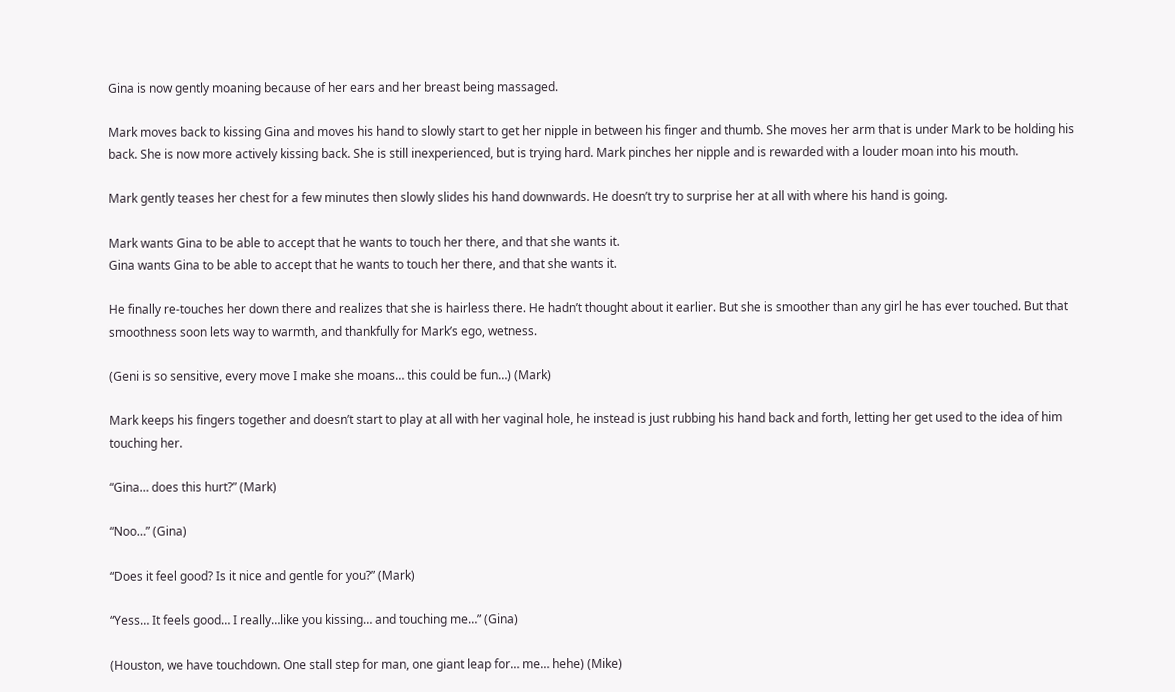Gina is now gently moaning because of her ears and her breast being massaged.

Mark moves back to kissing Gina and moves his hand to slowly start to get her nipple in between his finger and thumb. She moves her arm that is under Mark to be holding his back. She is now more actively kissing back. She is still inexperienced, but is trying hard. Mark pinches her nipple and is rewarded with a louder moan into his mouth.

Mark gently teases her chest for a few minutes then slowly slides his hand downwards. He doesn’t try to surprise her at all with where his hand is going.

Mark wants Gina to be able to accept that he wants to touch her there, and that she wants it.
Gina wants Gina to be able to accept that he wants to touch her there, and that she wants it.

He finally re-touches her down there and realizes that she is hairless there. He hadn’t thought about it earlier. But she is smoother than any girl he has ever touched. But that smoothness soon lets way to warmth, and thankfully for Mark’s ego, wetness.

(Geni is so sensitive, every move I make she moans… this could be fun…) (Mark)

Mark keeps his fingers together and doesn’t start to play at all with her vaginal hole, he instead is just rubbing his hand back and forth, letting her get used to the idea of him touching her.

“Gina… does this hurt?” (Mark)

“Noo…” (Gina)

“Does it feel good? Is it nice and gentle for you?” (Mark)

“Yess… It feels good… I really…like you kissing… and touching me…” (Gina)

(Houston, we have touchdown. One stall step for man, one giant leap for… me… hehe) (Mike)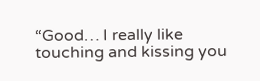“Good… I really like touching and kissing you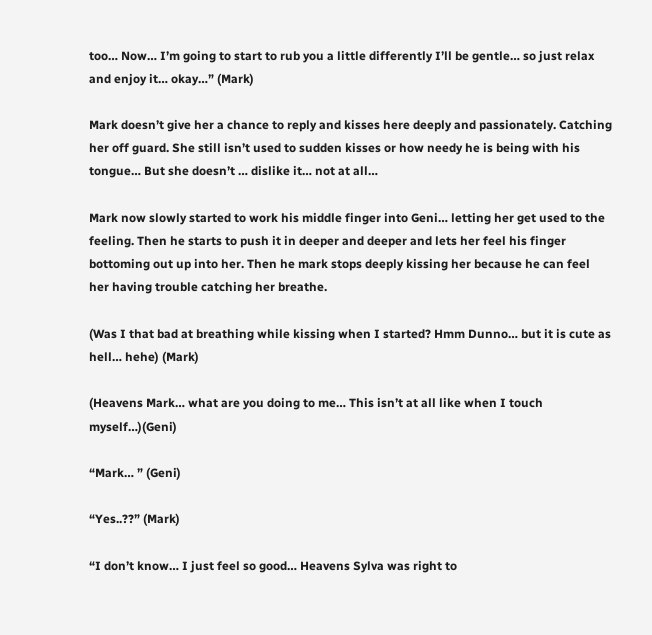too… Now… I’m going to start to rub you a little differently I’ll be gentle… so just relax and enjoy it… okay…” (Mark)

Mark doesn’t give her a chance to reply and kisses here deeply and passionately. Catching her off guard. She still isn’t used to sudden kisses or how needy he is being with his tongue… But she doesn’t … dislike it… not at all…

Mark now slowly started to work his middle finger into Geni… letting her get used to the feeling. Then he starts to push it in deeper and deeper and lets her feel his finger bottoming out up into her. Then he mark stops deeply kissing her because he can feel her having trouble catching her breathe.

(Was I that bad at breathing while kissing when I started? Hmm Dunno… but it is cute as hell… hehe) (Mark)

(Heavens Mark… what are you doing to me… This isn’t at all like when I touch myself…)(Geni)

“Mark… ” (Geni)

“Yes..??” (Mark)

“I don’t know… I just feel so good… Heavens Sylva was right to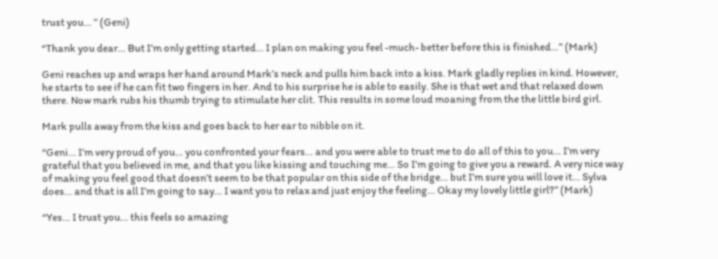trust you… ” (Geni)

“Thank you dear… But I’m only getting started… I plan on making you feel -much- better before this is finished…” (Mark)

Geni reaches up and wraps her hand around Mark’s neck and pulls him back into a kiss. Mark gladly replies in kind. However, he starts to see if he can fit two fingers in her. And to his surprise he is able to easily. She is that wet and that relaxed down there. Now mark rubs his thumb trying to stimulate her clit. This results in some loud moaning from the the little bird girl.

Mark pulls away from the kiss and goes back to her ear to nibble on it.

“Geni… I’m very proud of you… you confronted your fears… and you were able to trust me to do all of this to you… I’m very grateful that you believed in me, and that you like kissing and touching me… So I’m going to give you a reward. A very nice way of making you feel good that doesn’t seem to be that popular on this side of the bridge… but I’m sure you will love it… Sylva does… and that is all I’m going to say… I want you to relax and just enjoy the feeling… Okay my lovely little girl?” (Mark)

“Yes… I trust you… this feels so amazing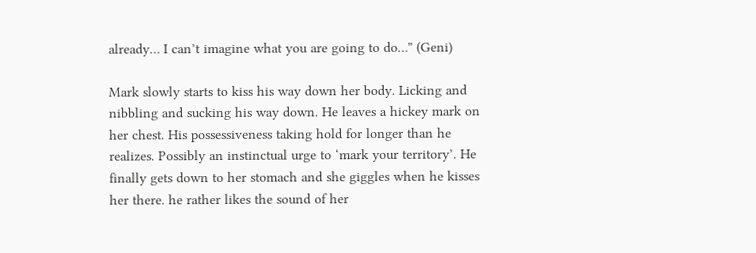already… I can’t imagine what you are going to do…” (Geni)

Mark slowly starts to kiss his way down her body. Licking and nibbling and sucking his way down. He leaves a hickey mark on her chest. His possessiveness taking hold for longer than he realizes. Possibly an instinctual urge to ‘mark your territory’. He finally gets down to her stomach and she giggles when he kisses her there. he rather likes the sound of her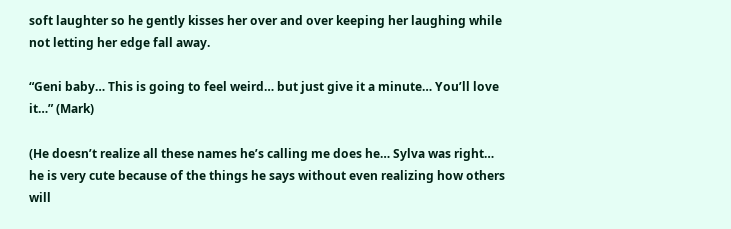soft laughter so he gently kisses her over and over keeping her laughing while not letting her edge fall away.

“Geni baby… This is going to feel weird… but just give it a minute… You’ll love it…” (Mark)

(He doesn’t realize all these names he’s calling me does he… Sylva was right… he is very cute because of the things he says without even realizing how others will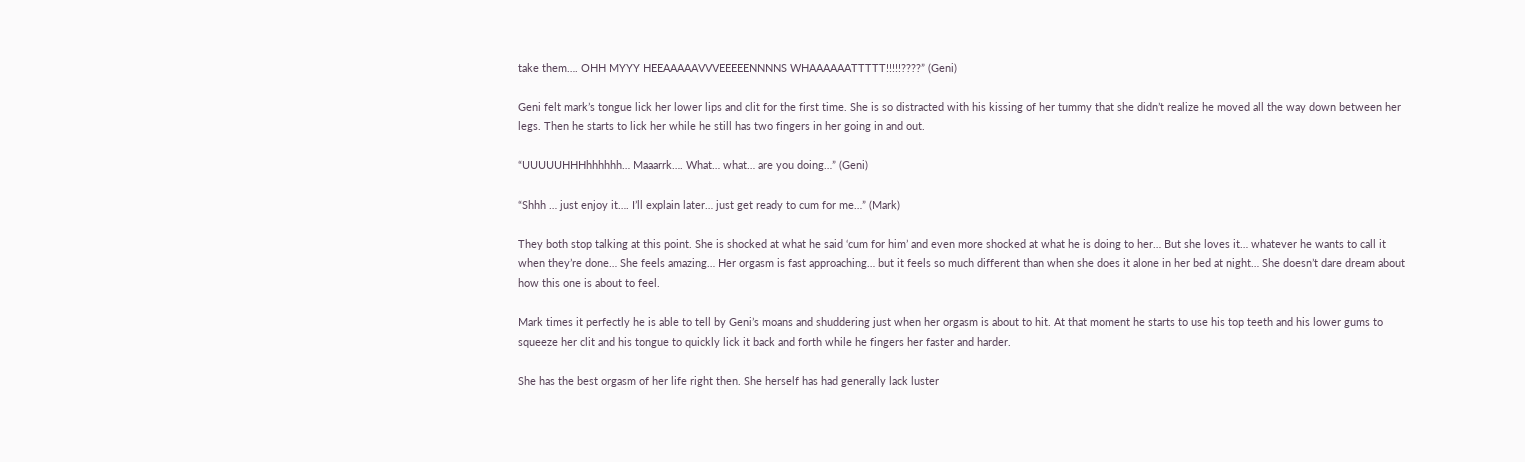take them…. OHH MYYY HEEAAAAAVVVEEEEENNNNS WHAAAAAATTTTT!!!!!????” (Geni)

Geni felt mark’s tongue lick her lower lips and clit for the first time. She is so distracted with his kissing of her tummy that she didn’t realize he moved all the way down between her legs. Then he starts to lick her while he still has two fingers in her going in and out.

“UUUUUHHHhhhhhh… Maaarrk…. What… what… are you doing…” (Geni)

“Shhh … just enjoy it…. I’ll explain later… just get ready to cum for me…” (Mark)

They both stop talking at this point. She is shocked at what he said ‘cum for him’ and even more shocked at what he is doing to her… But she loves it… whatever he wants to call it when they’re done… She feels amazing… Her orgasm is fast approaching… but it feels so much different than when she does it alone in her bed at night… She doesn’t dare dream about how this one is about to feel.

Mark times it perfectly he is able to tell by Geni’s moans and shuddering just when her orgasm is about to hit. At that moment he starts to use his top teeth and his lower gums to squeeze her clit and his tongue to quickly lick it back and forth while he fingers her faster and harder.

She has the best orgasm of her life right then. She herself has had generally lack luster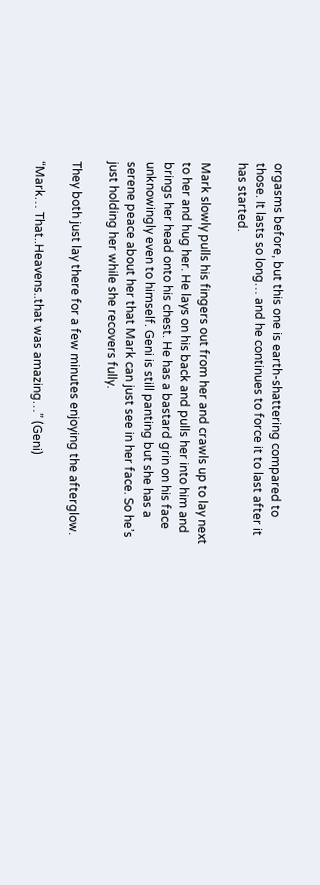orgasms before, but this one is earth-shattering compared to those. It lasts so long… and he continues to force it to last after it has started.

Mark slowly pulls his fingers out from her and crawls up to lay next to her and hug her. He lays on his back and pulls her into him and brings her head onto his chest. He has a bastard grin on his face unknowingly even to himself. Geni is still panting but she has a serene peace about her that Mark can just see in her face. So he’s just holding her while she recovers fully.

They both just lay there for a few minutes enjoying the afterglow.

“Mark… That..Heavens..that was amazing…” (Geni)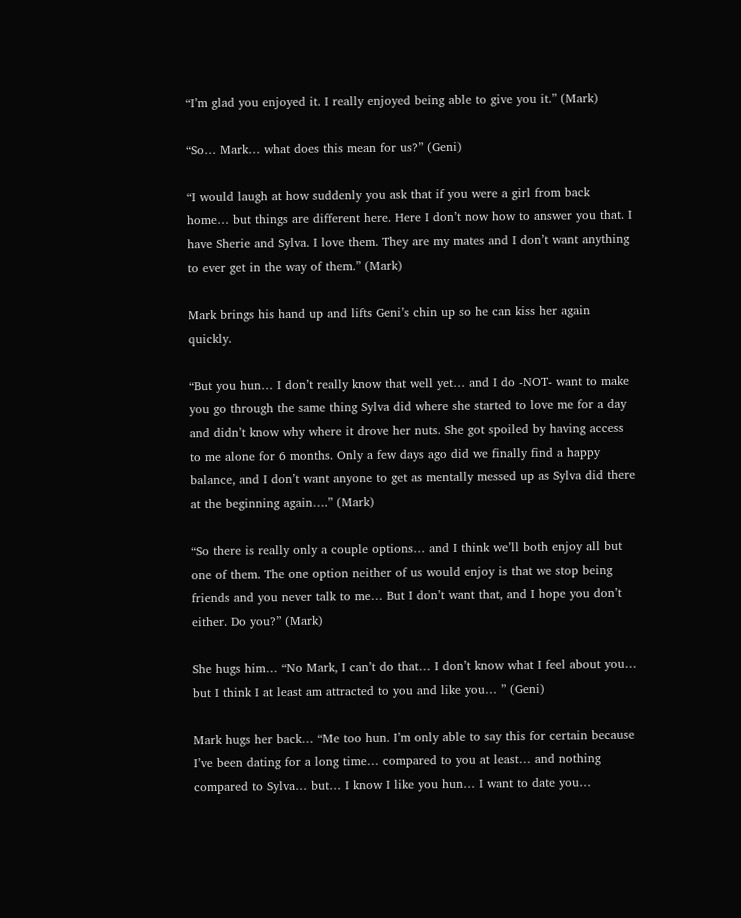“I’m glad you enjoyed it. I really enjoyed being able to give you it.” (Mark)

“So… Mark… what does this mean for us?” (Geni)

“I would laugh at how suddenly you ask that if you were a girl from back home… but things are different here. Here I don’t now how to answer you that. I have Sherie and Sylva. I love them. They are my mates and I don’t want anything to ever get in the way of them.” (Mark)

Mark brings his hand up and lifts Geni’s chin up so he can kiss her again quickly.

“But you hun… I don’t really know that well yet… and I do -NOT- want to make you go through the same thing Sylva did where she started to love me for a day and didn’t know why where it drove her nuts. She got spoiled by having access to me alone for 6 months. Only a few days ago did we finally find a happy balance, and I don’t want anyone to get as mentally messed up as Sylva did there at the beginning again….” (Mark)

“So there is really only a couple options… and I think we’ll both enjoy all but one of them. The one option neither of us would enjoy is that we stop being friends and you never talk to me… But I don’t want that, and I hope you don’t either. Do you?” (Mark)

She hugs him… “No Mark, I can’t do that… I don’t know what I feel about you… but I think I at least am attracted to you and like you… ” (Geni)

Mark hugs her back… “Me too hun. I’m only able to say this for certain because I’ve been dating for a long time… compared to you at least… and nothing compared to Sylva… but… I know I like you hun… I want to date you…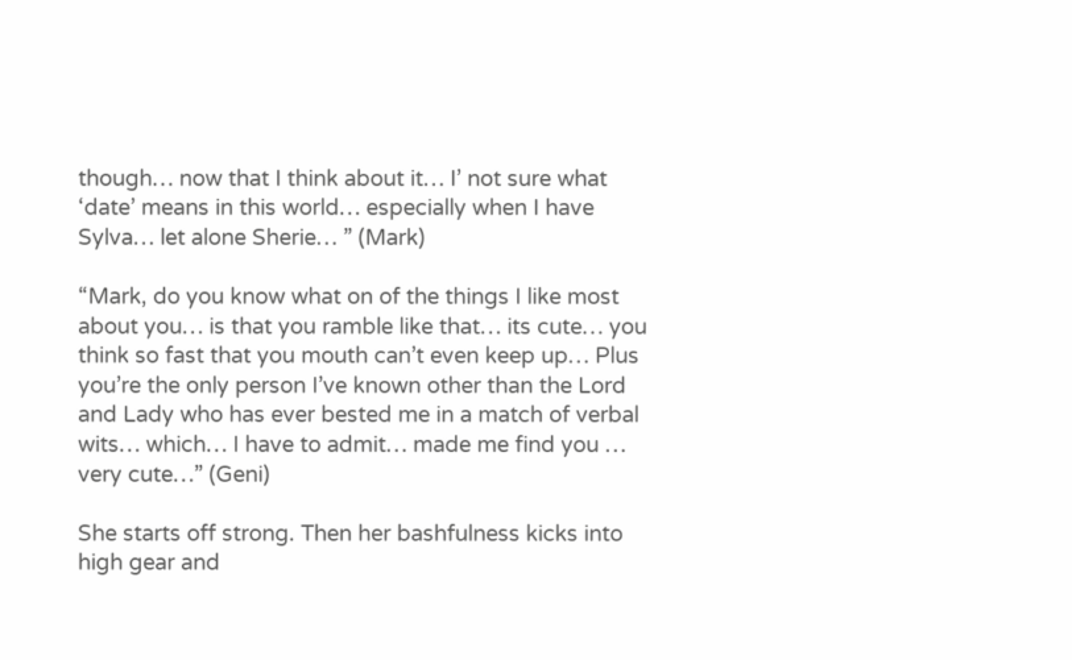though… now that I think about it… I’ not sure what ‘date’ means in this world… especially when I have Sylva… let alone Sherie… ” (Mark)

“Mark, do you know what on of the things I like most about you… is that you ramble like that… its cute… you think so fast that you mouth can’t even keep up… Plus you’re the only person I’ve known other than the Lord and Lady who has ever bested me in a match of verbal wits… which… I have to admit… made me find you … very cute…” (Geni)

She starts off strong. Then her bashfulness kicks into high gear and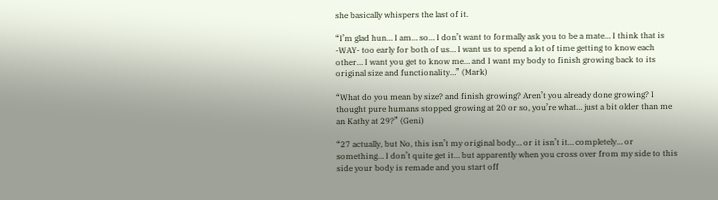she basically whispers the last of it.

“I’m glad hun… I am… so… I don’t want to formally ask you to be a mate… I think that is -WAY- too early for both of us… I want us to spend a lot of time getting to know each other… I want you get to know me… and I want my body to finish growing back to its original size and functionality…” (Mark)

“What do you mean by size? and finish growing? Aren’t you already done growing? I thought pure humans stopped growing at 20 or so, you’re what… just a bit older than me an Kathy at 29?” (Geni)

“27 actually, but No, this isn’t my original body… or it isn’t it… completely… or something… I don’t quite get it… but apparently when you cross over from my side to this side your body is remade and you start off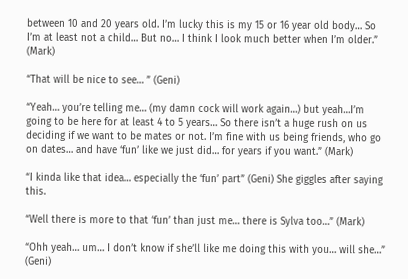between 10 and 20 years old. I’m lucky this is my 15 or 16 year old body… So I’m at least not a child… But no… I think I look much better when I’m older.” (Mark)

“That will be nice to see… ” (Geni)

“Yeah… you’re telling me… (my damn cock will work again…) but yeah…I’m going to be here for at least 4 to 5 years… So there isn’t a huge rush on us deciding if we want to be mates or not. I’m fine with us being friends, who go on dates… and have ‘fun’ like we just did… for years if you want.” (Mark)

“I kinda like that idea… especially the ‘fun’ part” (Geni) She giggles after saying this.

“Well there is more to that ‘fun’ than just me… there is Sylva too…” (Mark)

“Ohh yeah… um… I don’t know if she’ll like me doing this with you… will she…” (Geni)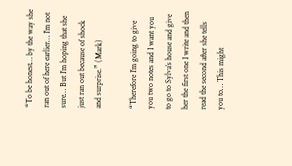“To be honest… by the way she ran out of here earlier… I’m not sure… But I’m hoping that she just ran out because of shock and surprise.” (Mark)

“Therefore I’m going to give you two notes and I want you to go to Sylva’s house and give her the first one I write and then read the second after she tells you to… This might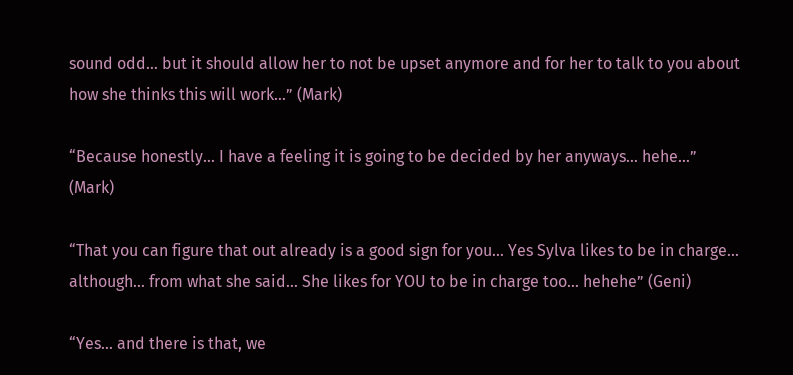sound odd… but it should allow her to not be upset anymore and for her to talk to you about how she thinks this will work…” (Mark)

“Because honestly… I have a feeling it is going to be decided by her anyways… hehe…” (Mark)

“That you can figure that out already is a good sign for you… Yes Sylva likes to be in charge… although… from what she said… She likes for YOU to be in charge too… hehehe” (Geni)

“Yes… and there is that, we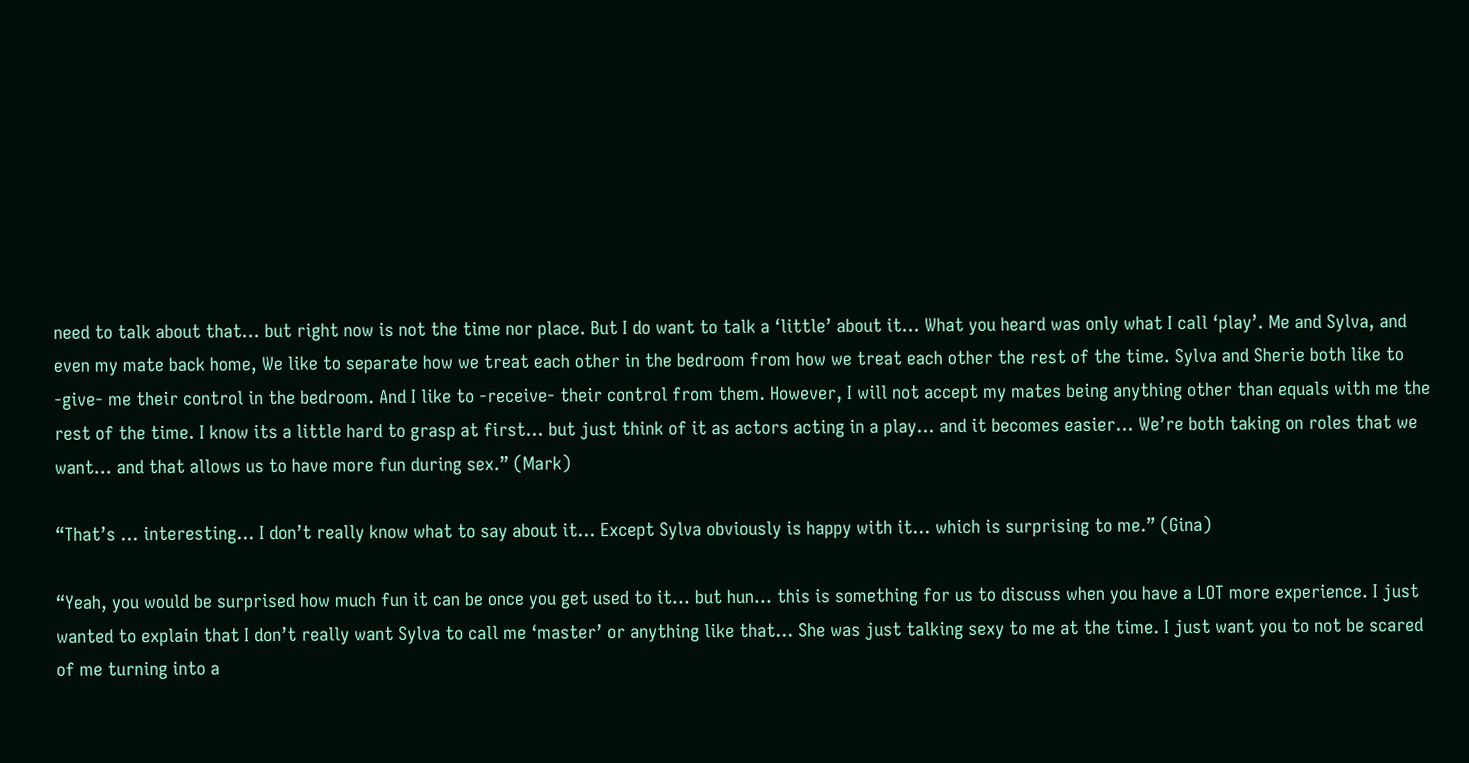need to talk about that… but right now is not the time nor place. But I do want to talk a ‘little’ about it… What you heard was only what I call ‘play’. Me and Sylva, and even my mate back home, We like to separate how we treat each other in the bedroom from how we treat each other the rest of the time. Sylva and Sherie both like to -give- me their control in the bedroom. And I like to -receive- their control from them. However, I will not accept my mates being anything other than equals with me the rest of the time. I know its a little hard to grasp at first… but just think of it as actors acting in a play… and it becomes easier… We’re both taking on roles that we want… and that allows us to have more fun during sex.” (Mark)

“That’s … interesting… I don’t really know what to say about it… Except Sylva obviously is happy with it… which is surprising to me.” (Gina)

“Yeah, you would be surprised how much fun it can be once you get used to it… but hun… this is something for us to discuss when you have a LOT more experience. I just wanted to explain that I don’t really want Sylva to call me ‘master’ or anything like that… She was just talking sexy to me at the time. I just want you to not be scared of me turning into a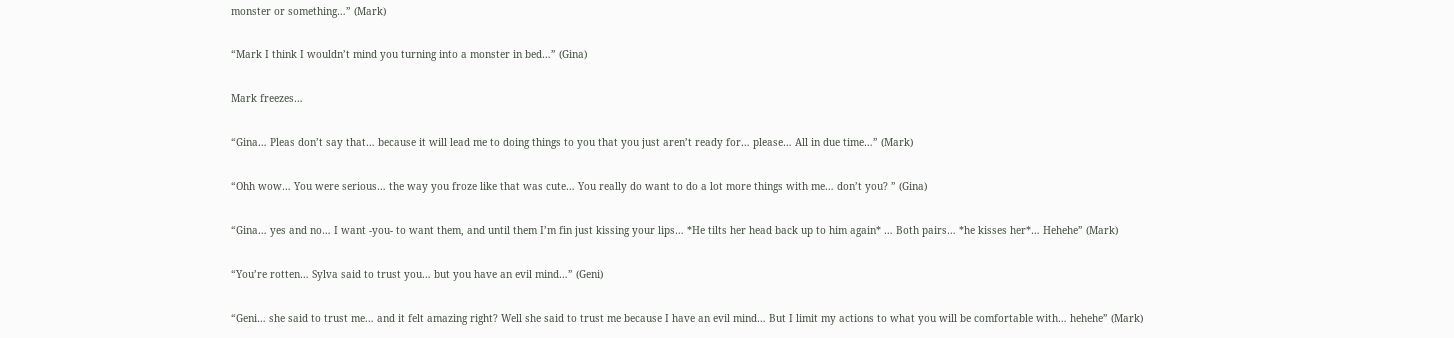monster or something…” (Mark)

“Mark I think I wouldn’t mind you turning into a monster in bed…” (Gina)

Mark freezes…

“Gina… Pleas don’t say that… because it will lead me to doing things to you that you just aren’t ready for… please… All in due time…” (Mark)

“Ohh wow… You were serious… the way you froze like that was cute… You really do want to do a lot more things with me… don’t you? ” (Gina)

“Gina… yes and no… I want -you- to want them, and until them I’m fin just kissing your lips… *He tilts her head back up to him again* … Both pairs… *he kisses her*… Hehehe” (Mark)

“You’re rotten… Sylva said to trust you… but you have an evil mind…” (Geni)

“Geni… she said to trust me… and it felt amazing right? Well she said to trust me because I have an evil mind… But I limit my actions to what you will be comfortable with… hehehe” (Mark)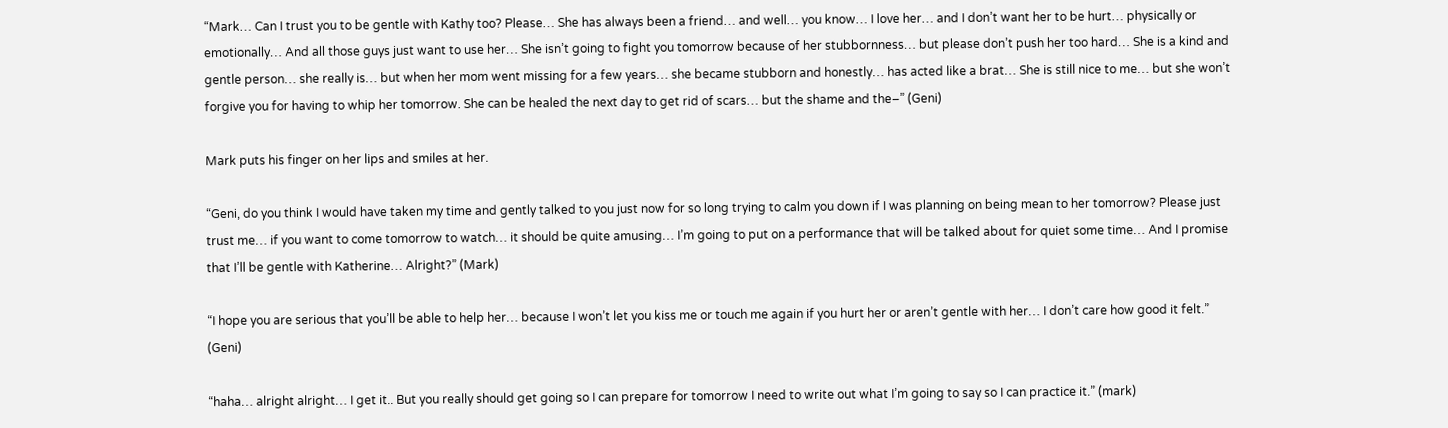“Mark… Can I trust you to be gentle with Kathy too? Please… She has always been a friend… and well… you know… I love her… and I don’t want her to be hurt… physically or emotionally… And all those guys just want to use her… She isn’t going to fight you tomorrow because of her stubbornness… but please don’t push her too hard… She is a kind and gentle person… she really is… but when her mom went missing for a few years… she became stubborn and honestly… has acted like a brat… She is still nice to me… but she won’t forgive you for having to whip her tomorrow. She can be healed the next day to get rid of scars… but the shame and the–” (Geni)

Mark puts his finger on her lips and smiles at her.

“Geni, do you think I would have taken my time and gently talked to you just now for so long trying to calm you down if I was planning on being mean to her tomorrow? Please just trust me… if you want to come tomorrow to watch… it should be quite amusing… I’m going to put on a performance that will be talked about for quiet some time… And I promise that I’ll be gentle with Katherine… Alright?” (Mark)

“I hope you are serious that you’ll be able to help her… because I won’t let you kiss me or touch me again if you hurt her or aren’t gentle with her… I don’t care how good it felt.” (Geni)

“haha… alright alright… I get it.. But you really should get going so I can prepare for tomorrow I need to write out what I’m going to say so I can practice it.” (mark)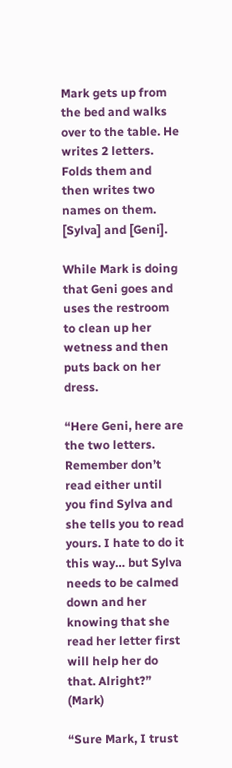Mark gets up from the bed and walks over to the table. He writes 2 letters. Folds them and then writes two names on them. [Sylva] and [Geni].

While Mark is doing that Geni goes and uses the restroom to clean up her wetness and then puts back on her dress.

“Here Geni, here are the two letters. Remember don’t read either until you find Sylva and she tells you to read yours. I hate to do it this way… but Sylva needs to be calmed down and her knowing that she read her letter first will help her do that. Alright?” (Mark)

“Sure Mark, I trust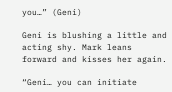you…” (Geni)

Geni is blushing a little and acting shy. Mark leans forward and kisses her again.

“Geni… you can initiate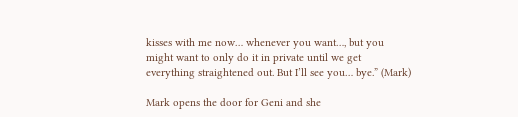kisses with me now… whenever you want…, but you might want to only do it in private until we get everything straightened out. But I’ll see you… bye.” (Mark)

Mark opens the door for Geni and she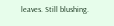leaves. Still blushing.